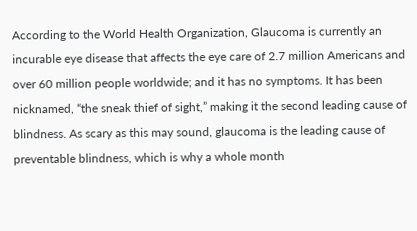According to the World Health Organization, Glaucoma is currently an incurable eye disease that affects the eye care of 2.7 million Americans and over 60 million people worldwide; and it has no symptoms. It has been nicknamed, “the sneak thief of sight,” making it the second leading cause of blindness. As scary as this may sound, glaucoma is the leading cause of preventable blindness, which is why a whole month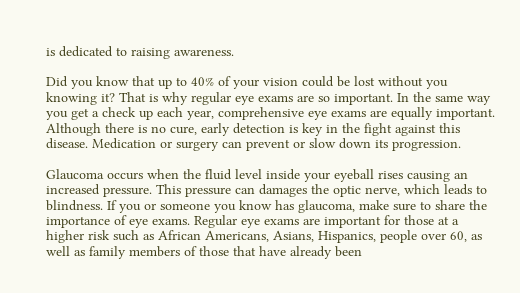is dedicated to raising awareness.

Did you know that up to 40% of your vision could be lost without you knowing it? That is why regular eye exams are so important. In the same way you get a check up each year, comprehensive eye exams are equally important. Although there is no cure, early detection is key in the fight against this disease. Medication or surgery can prevent or slow down its progression.

Glaucoma occurs when the fluid level inside your eyeball rises causing an increased pressure. This pressure can damages the optic nerve, which leads to blindness. If you or someone you know has glaucoma, make sure to share the importance of eye exams. Regular eye exams are important for those at a higher risk such as African Americans, Asians, Hispanics, people over 60, as well as family members of those that have already been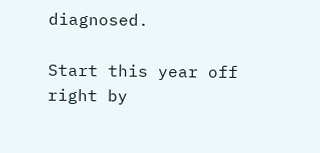diagnosed.

Start this year off right by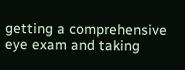getting a comprehensive eye exam and taking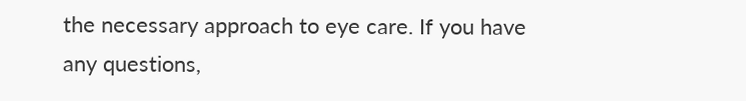the necessary approach to eye care. If you have any questions,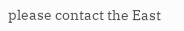please contact the East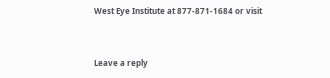West Eye Institute at 877-871-1684 or visit


Leave a reply